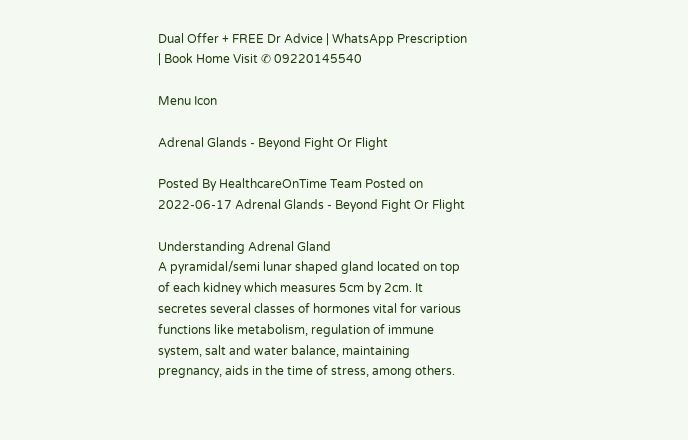Dual Offer + FREE Dr Advice | WhatsApp Prescription | Book Home Visit ✆ 09220145540

Menu Icon

Adrenal Glands - Beyond Fight Or Flight

Posted By HealthcareOnTime Team Posted on 2022-06-17 Adrenal Glands - Beyond Fight Or Flight

Understanding Adrenal Gland
A pyramidal/semi lunar shaped gland located on top of each kidney which measures 5cm by 2cm. It secretes several classes of hormones vital for various functions like metabolism, regulation of immune system, salt and water balance, maintaining pregnancy, aids in the time of stress, among others.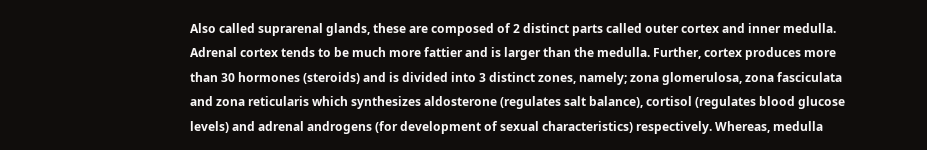Also called suprarenal glands, these are composed of 2 distinct parts called outer cortex and inner medulla. Adrenal cortex tends to be much more fattier and is larger than the medulla. Further, cortex produces more than 30 hormones (steroids) and is divided into 3 distinct zones, namely; zona glomerulosa, zona fasciculata and zona reticularis which synthesizes aldosterone (regulates salt balance), cortisol (regulates blood glucose levels) and adrenal androgens (for development of sexual characteristics) respectively. Whereas, medulla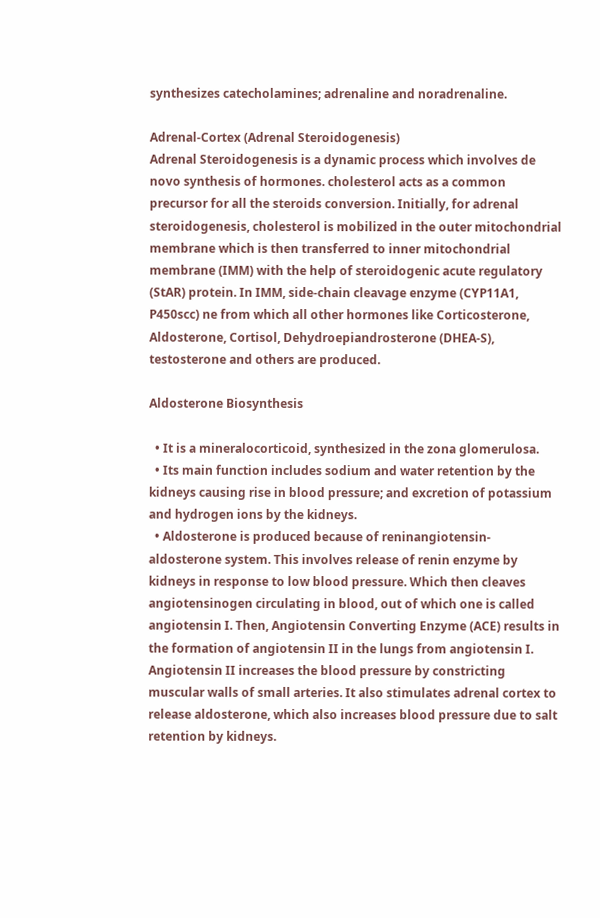synthesizes catecholamines; adrenaline and noradrenaline.

Adrenal-Cortex (Adrenal Steroidogenesis)
Adrenal Steroidogenesis is a dynamic process which involves de novo synthesis of hormones. cholesterol acts as a common precursor for all the steroids conversion. Initially, for adrenal steroidogenesis, cholesterol is mobilized in the outer mitochondrial membrane which is then transferred to inner mitochondrial membrane (IMM) with the help of steroidogenic acute regulatory (StAR) protein. In IMM, side-chain cleavage enzyme (CYP11A1, P450scc) ne from which all other hormones like Corticosterone, Aldosterone, Cortisol, Dehydroepiandrosterone (DHEA-S), testosterone and others are produced.

Aldosterone Biosynthesis

  • It is a mineralocorticoid, synthesized in the zona glomerulosa.
  • Its main function includes sodium and water retention by the kidneys causing rise in blood pressure; and excretion of potassium and hydrogen ions by the kidneys.
  • Aldosterone is produced because of reninangiotensin-aldosterone system. This involves release of renin enzyme by kidneys in response to low blood pressure. Which then cleaves angiotensinogen circulating in blood, out of which one is called angiotensin I. Then, Angiotensin Converting Enzyme (ACE) results in the formation of angiotensin II in the lungs from angiotensin I. Angiotensin II increases the blood pressure by constricting muscular walls of small arteries. It also stimulates adrenal cortex to release aldosterone, which also increases blood pressure due to salt retention by kidneys.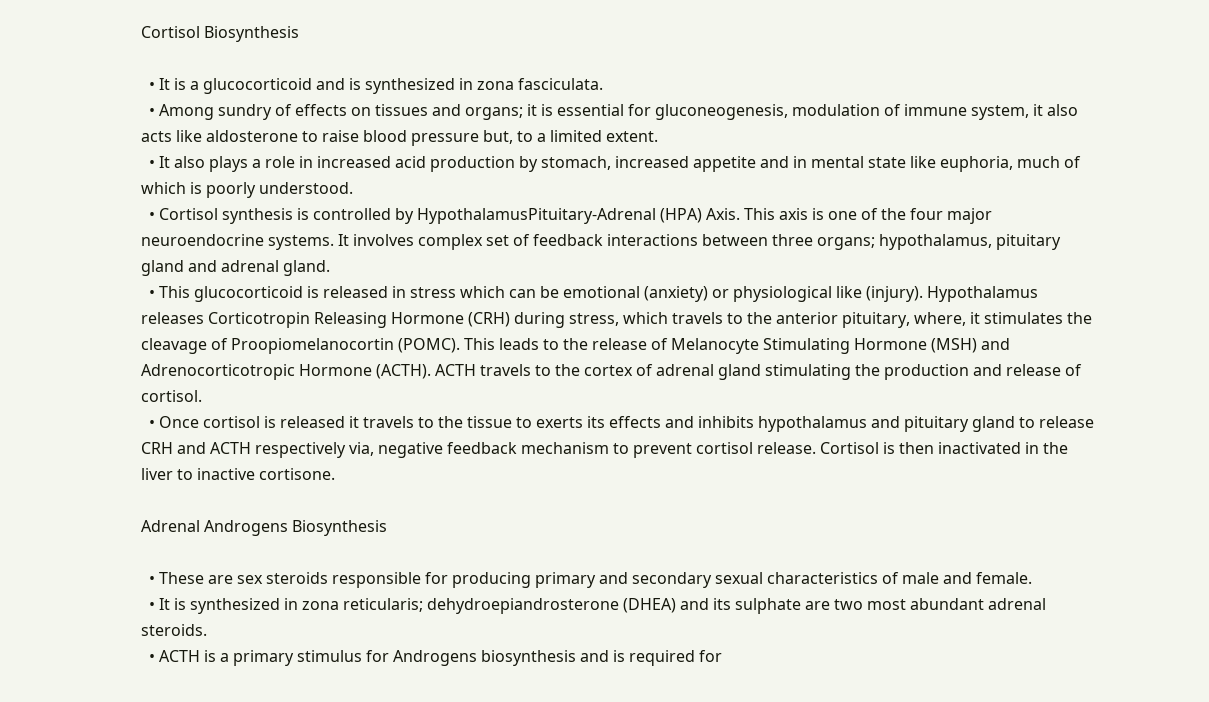Cortisol Biosynthesis

  • It is a glucocorticoid and is synthesized in zona fasciculata.
  • Among sundry of effects on tissues and organs; it is essential for gluconeogenesis, modulation of immune system, it also acts like aldosterone to raise blood pressure but, to a limited extent.
  • It also plays a role in increased acid production by stomach, increased appetite and in mental state like euphoria, much of which is poorly understood.
  • Cortisol synthesis is controlled by HypothalamusPituitary-Adrenal (HPA) Axis. This axis is one of the four major neuroendocrine systems. It involves complex set of feedback interactions between three organs; hypothalamus, pituitary gland and adrenal gland.
  • This glucocorticoid is released in stress which can be emotional (anxiety) or physiological like (injury). Hypothalamus releases Corticotropin Releasing Hormone (CRH) during stress, which travels to the anterior pituitary, where, it stimulates the cleavage of Proopiomelanocortin (POMC). This leads to the release of Melanocyte Stimulating Hormone (MSH) and Adrenocorticotropic Hormone (ACTH). ACTH travels to the cortex of adrenal gland stimulating the production and release of cortisol.
  • Once cortisol is released it travels to the tissue to exerts its effects and inhibits hypothalamus and pituitary gland to release CRH and ACTH respectively via, negative feedback mechanism to prevent cortisol release. Cortisol is then inactivated in the liver to inactive cortisone.

Adrenal Androgens Biosynthesis

  • These are sex steroids responsible for producing primary and secondary sexual characteristics of male and female.
  • It is synthesized in zona reticularis; dehydroepiandrosterone (DHEA) and its sulphate are two most abundant adrenal steroids.
  • ACTH is a primary stimulus for Androgens biosynthesis and is required for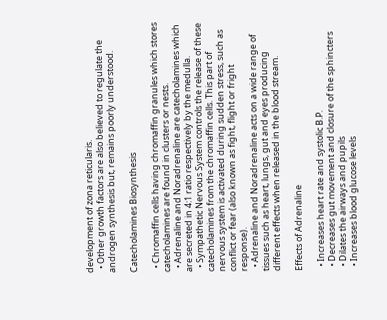development of zona reticularis.
  • Other growth factors are also believed to regulate the androgen synthesis but, remains poorly understood.

Catecholamines Biosynthesis

  • Chromaffin cells having chromaffin granules which stores catecholamines are found in clusters or nests.
  • Adrenaline and Noradrenaline are catecholamines which are secreted in 4:1 ratio respectively by the medulla.
  • Sympathetic Nervous System controls the release of these catecholamines from the chromaffin cells. This part of nervous system is activated during sudden stress, such as conflict or fear (also known as fight, flight or fright response).
  • Adrenaline and Noradrenaline acts on a wide range of tissues such as heart, lungs, gut and eyes producing different effects when released in the blood stream.

Effects of Adrenaline

  • Increases heart rate and systolic B.P.
  • Decreases gut movement and closure of the sphincters
  • Dilates the airways and pupils
  • Increases blood glucose levels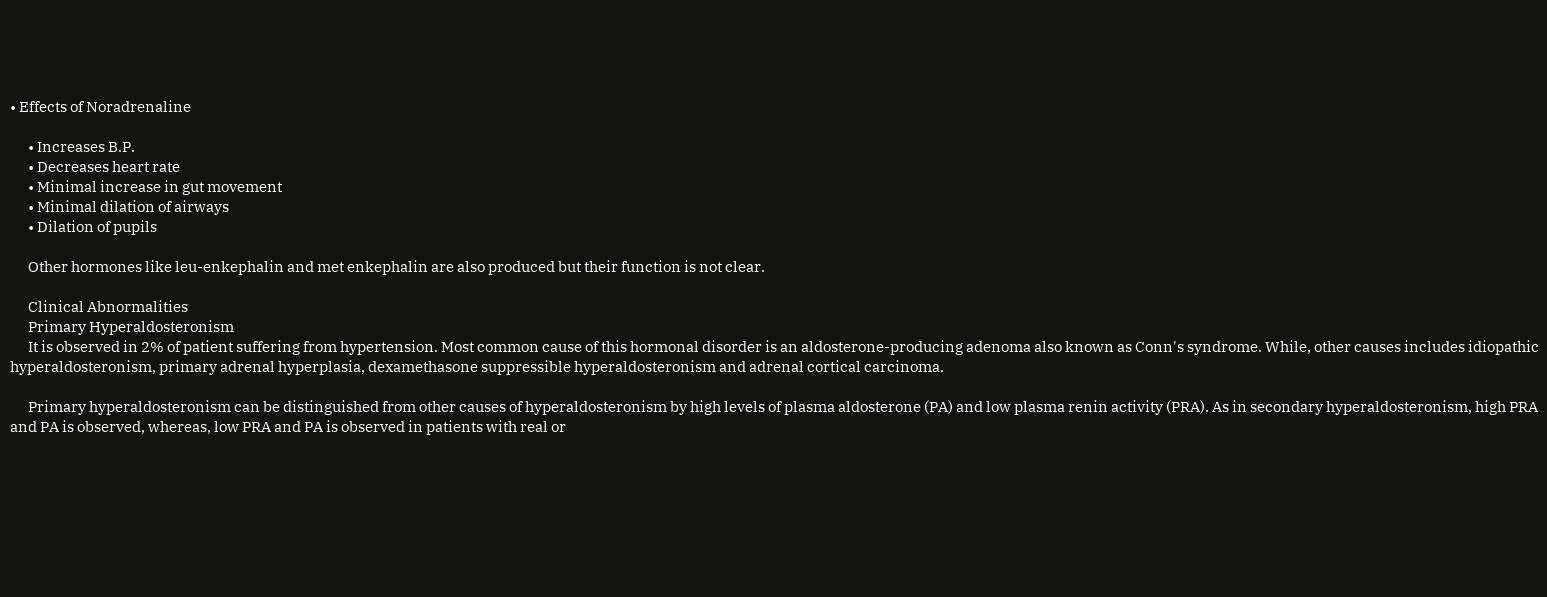• Effects of Noradrenaline

      • Increases B.P.
      • Decreases heart rate
      • Minimal increase in gut movement
      • Minimal dilation of airways
      • Dilation of pupils

      Other hormones like leu-enkephalin and met enkephalin are also produced but their function is not clear.

      Clinical Abnormalities
      Primary Hyperaldosteronism
      It is observed in 2% of patient suffering from hypertension. Most common cause of this hormonal disorder is an aldosterone-producing adenoma also known as Conn's syndrome. While, other causes includes idiopathic hyperaldosteronism, primary adrenal hyperplasia, dexamethasone suppressible hyperaldosteronism and adrenal cortical carcinoma.

      Primary hyperaldosteronism can be distinguished from other causes of hyperaldosteronism by high levels of plasma aldosterone (PA) and low plasma renin activity (PRA). As in secondary hyperaldosteronism, high PRA and PA is observed, whereas, low PRA and PA is observed in patients with real or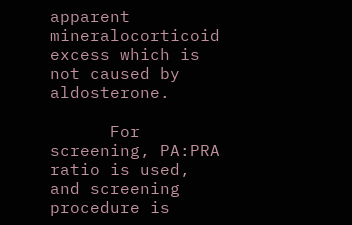apparent mineralocorticoid excess which is not caused by aldosterone.

      For screening, PA:PRA ratio is used, and screening procedure is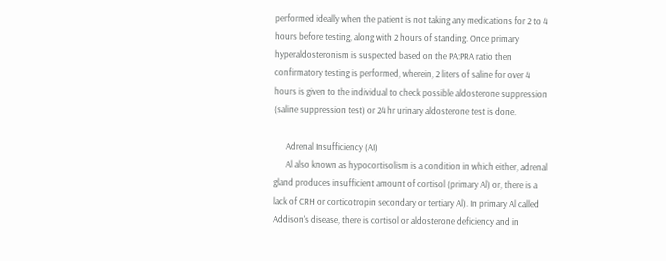performed ideally when the patient is not taking any medications for 2 to 4 hours before testing, along with 2 hours of standing. Once primary hyperaldosteronism is suspected based on the PA:PRA ratio then confirmatory testing is performed, wherein, 2 liters of saline for over 4 hours is given to the individual to check possible aldosterone suppression (saline suppression test) or 24 hr urinary aldosterone test is done.

      Adrenal Insufficiency (AI)
      Al also known as hypocortisolism is a condition in which either, adrenal gland produces insufficient amount of cortisol (primary Al) or, there is a lack of CRH or corticotropin secondary or tertiary Al). In primary Al called Addison's disease, there is cortisol or aldosterone deficiency and in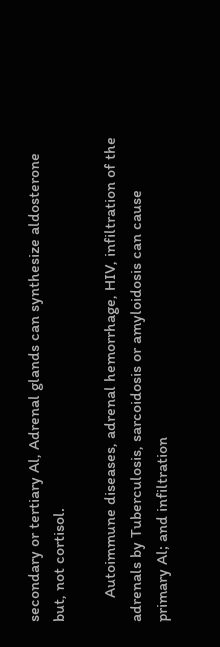secondary or tertiary Al, Adrenal glands can synthesize aldosterone but, not cortisol.

      Autoimmune diseases, adrenal hemorrhage, HIV, infiltration of the adrenals by Tuberculosis, sarcoidosis or amyloidosis can cause primary Al; and infiltration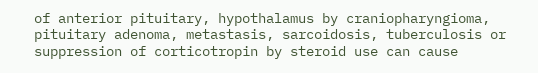of anterior pituitary, hypothalamus by craniopharyngioma, pituitary adenoma, metastasis, sarcoidosis, tuberculosis or suppression of corticotropin by steroid use can cause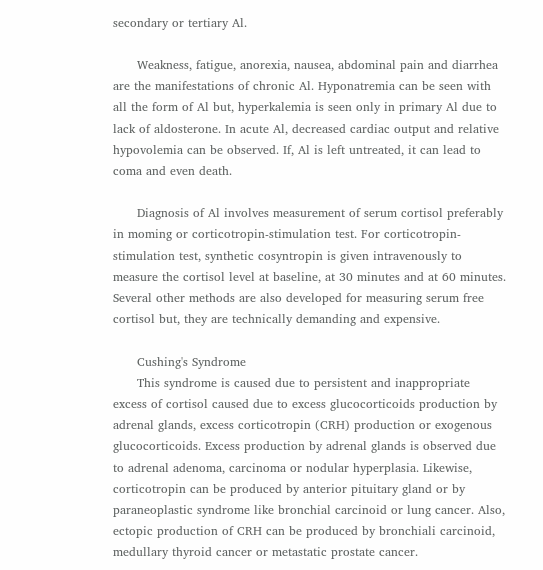secondary or tertiary Al.

      Weakness, fatigue, anorexia, nausea, abdominal pain and diarrhea are the manifestations of chronic Al. Hyponatremia can be seen with all the form of Al but, hyperkalemia is seen only in primary Al due to lack of aldosterone. In acute Al, decreased cardiac output and relative hypovolemia can be observed. If, Al is left untreated, it can lead to coma and even death.

      Diagnosis of Al involves measurement of serum cortisol preferably in moming or corticotropin-stimulation test. For corticotropin-stimulation test, synthetic cosyntropin is given intravenously to measure the cortisol level at baseline, at 30 minutes and at 60 minutes. Several other methods are also developed for measuring serum free cortisol but, they are technically demanding and expensive.

      Cushing's Syndrome
      This syndrome is caused due to persistent and inappropriate excess of cortisol caused due to excess glucocorticoids production by adrenal glands, excess corticotropin (CRH) production or exogenous glucocorticoids. Excess production by adrenal glands is observed due to adrenal adenoma, carcinoma or nodular hyperplasia. Likewise, corticotropin can be produced by anterior pituitary gland or by paraneoplastic syndrome like bronchial carcinoid or lung cancer. Also, ectopic production of CRH can be produced by bronchiali carcinoid, medullary thyroid cancer or metastatic prostate cancer.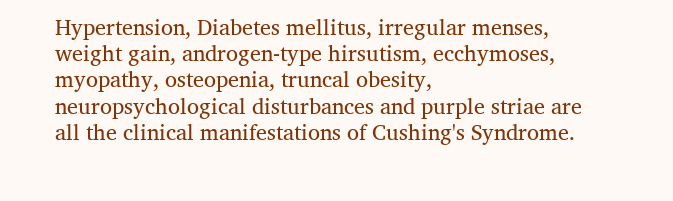Hypertension, Diabetes mellitus, irregular menses, weight gain, androgen-type hirsutism, ecchymoses, myopathy, osteopenia, truncal obesity, neuropsychological disturbances and purple striae are all the clinical manifestations of Cushing's Syndrome.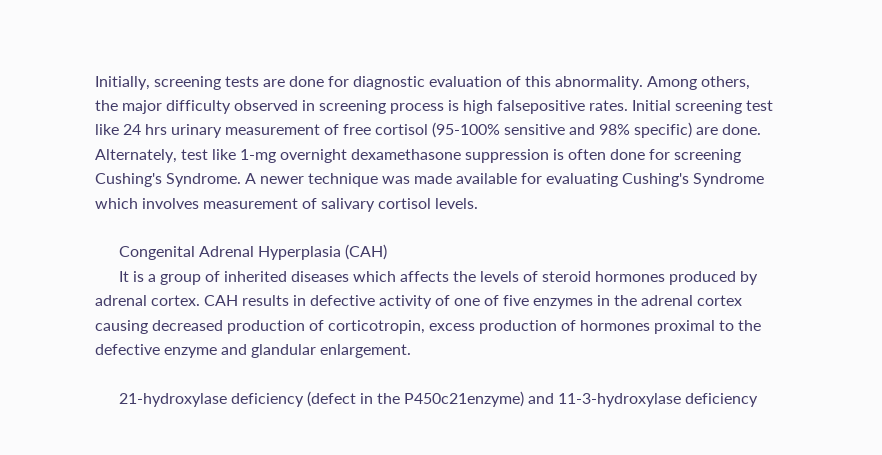Initially, screening tests are done for diagnostic evaluation of this abnormality. Among others, the major difficulty observed in screening process is high falsepositive rates. Initial screening test like 24 hrs urinary measurement of free cortisol (95-100% sensitive and 98% specific) are done. Alternately, test like 1-mg overnight dexamethasone suppression is often done for screening Cushing's Syndrome. A newer technique was made available for evaluating Cushing's Syndrome which involves measurement of salivary cortisol levels.

      Congenital Adrenal Hyperplasia (CAH)
      It is a group of inherited diseases which affects the levels of steroid hormones produced by adrenal cortex. CAH results in defective activity of one of five enzymes in the adrenal cortex causing decreased production of corticotropin, excess production of hormones proximal to the defective enzyme and glandular enlargement.

      21-hydroxylase deficiency (defect in the P450c21enzyme) and 11-3-hydroxylase deficiency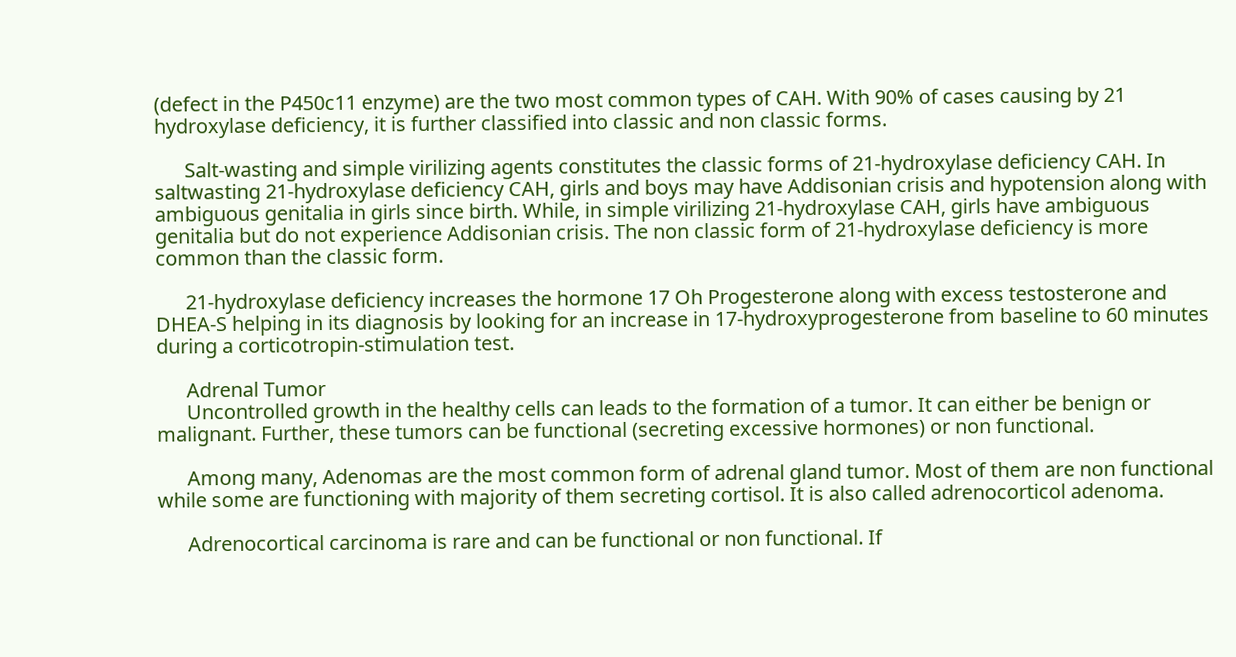(defect in the P450c11 enzyme) are the two most common types of CAH. With 90% of cases causing by 21 hydroxylase deficiency, it is further classified into classic and non classic forms.

      Salt-wasting and simple virilizing agents constitutes the classic forms of 21-hydroxylase deficiency CAH. In saltwasting 21-hydroxylase deficiency CAH, girls and boys may have Addisonian crisis and hypotension along with ambiguous genitalia in girls since birth. While, in simple virilizing 21-hydroxylase CAH, girls have ambiguous genitalia but do not experience Addisonian crisis. The non classic form of 21-hydroxylase deficiency is more common than the classic form.

      21-hydroxylase deficiency increases the hormone 17 Oh Progesterone along with excess testosterone and DHEA-S helping in its diagnosis by looking for an increase in 17-hydroxyprogesterone from baseline to 60 minutes during a corticotropin-stimulation test.

      Adrenal Tumor
      Uncontrolled growth in the healthy cells can leads to the formation of a tumor. It can either be benign or malignant. Further, these tumors can be functional (secreting excessive hormones) or non functional.

      Among many, Adenomas are the most common form of adrenal gland tumor. Most of them are non functional while some are functioning with majority of them secreting cortisol. It is also called adrenocorticol adenoma.

      Adrenocortical carcinoma is rare and can be functional or non functional. If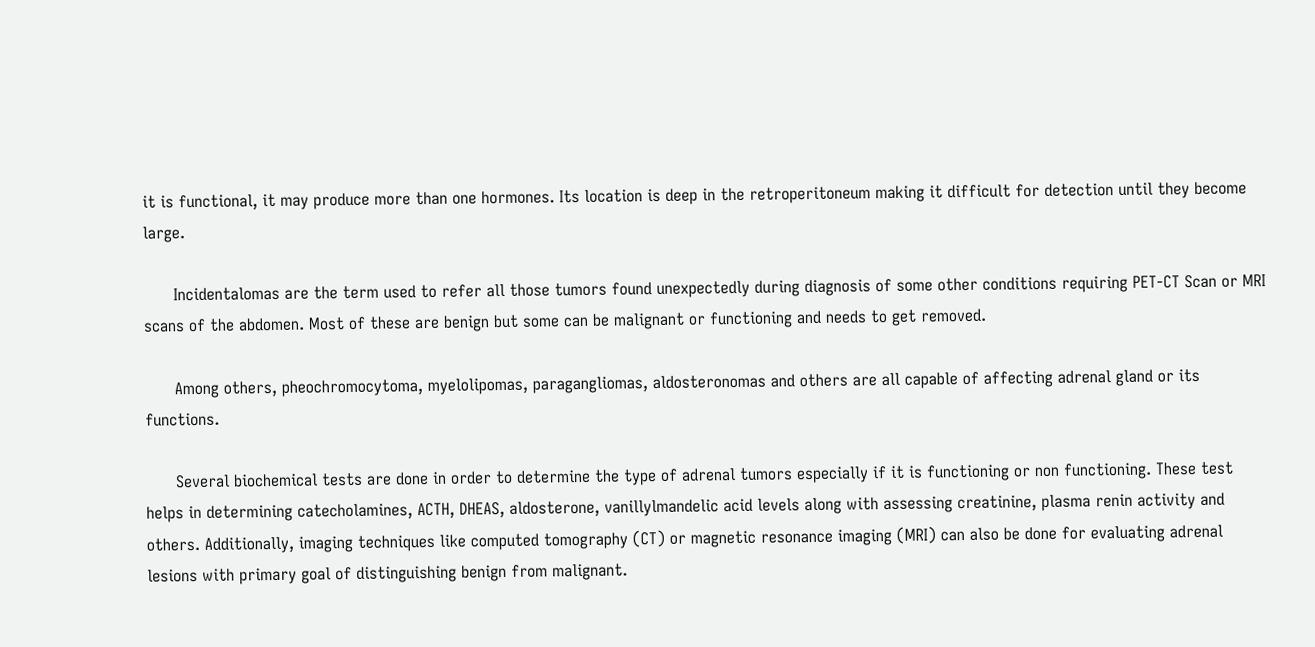it is functional, it may produce more than one hormones. Its location is deep in the retroperitoneum making it difficult for detection until they become large.

      Incidentalomas are the term used to refer all those tumors found unexpectedly during diagnosis of some other conditions requiring PET-CT Scan or MRI scans of the abdomen. Most of these are benign but some can be malignant or functioning and needs to get removed.

      Among others, pheochromocytoma, myelolipomas, paragangliomas, aldosteronomas and others are all capable of affecting adrenal gland or its functions.

      Several biochemical tests are done in order to determine the type of adrenal tumors especially if it is functioning or non functioning. These test helps in determining catecholamines, ACTH, DHEAS, aldosterone, vanillylmandelic acid levels along with assessing creatinine, plasma renin activity and others. Additionally, imaging techniques like computed tomography (CT) or magnetic resonance imaging (MRI) can also be done for evaluating adrenal lesions with primary goal of distinguishing benign from malignant.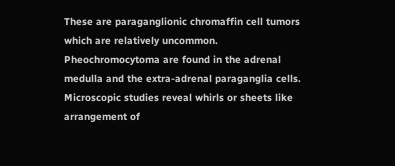These are paraganglionic chromaffin cell tumors which are relatively uncommon. Pheochromocytoma are found in the adrenal medulla and the extra-adrenal paraganglia cells. Microscopic studies reveal whirls or sheets like arrangement of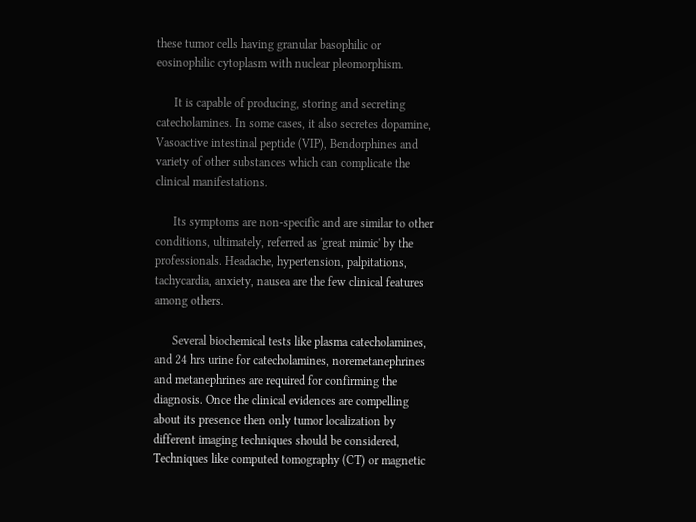these tumor cells having granular basophilic or eosinophilic cytoplasm with nuclear pleomorphism.

      It is capable of producing, storing and secreting catecholamines. In some cases, it also secretes dopamine, Vasoactive intestinal peptide (VIP), Bendorphines and variety of other substances which can complicate the clinical manifestations.

      Its symptoms are non-specific and are similar to other conditions, ultimately, referred as 'great mimic' by the professionals. Headache, hypertension, palpitations, tachycardia, anxiety, nausea are the few clinical features among others.

      Several biochemical tests like plasma catecholamines, and 24 hrs urine for catecholamines, noremetanephrines and metanephrines are required for confirming the diagnosis. Once the clinical evidences are compelling about its presence then only tumor localization by different imaging techniques should be considered, Techniques like computed tomography (CT) or magnetic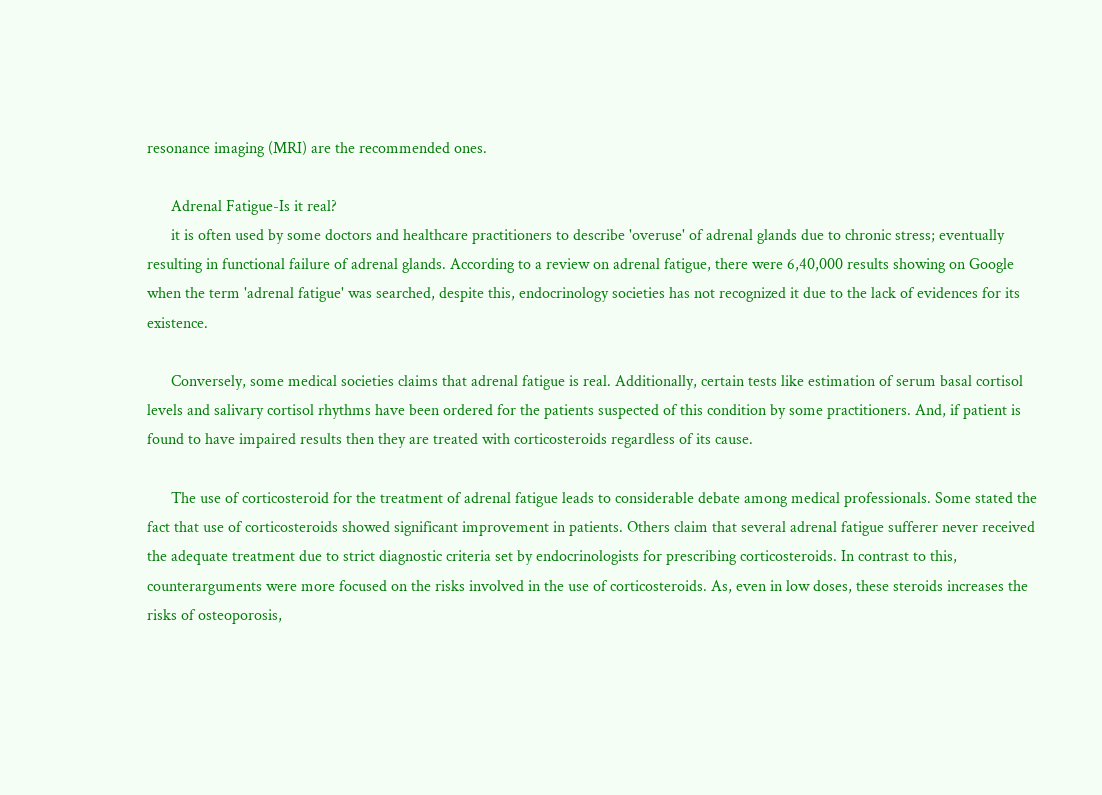resonance imaging (MRI) are the recommended ones.

      Adrenal Fatigue-Is it real?
      it is often used by some doctors and healthcare practitioners to describe 'overuse' of adrenal glands due to chronic stress; eventually resulting in functional failure of adrenal glands. According to a review on adrenal fatigue, there were 6,40,000 results showing on Google when the term 'adrenal fatigue' was searched, despite this, endocrinology societies has not recognized it due to the lack of evidences for its existence.

      Conversely, some medical societies claims that adrenal fatigue is real. Additionally, certain tests like estimation of serum basal cortisol levels and salivary cortisol rhythms have been ordered for the patients suspected of this condition by some practitioners. And, if patient is found to have impaired results then they are treated with corticosteroids regardless of its cause.

      The use of corticosteroid for the treatment of adrenal fatigue leads to considerable debate among medical professionals. Some stated the fact that use of corticosteroids showed significant improvement in patients. Others claim that several adrenal fatigue sufferer never received the adequate treatment due to strict diagnostic criteria set by endocrinologists for prescribing corticosteroids. In contrast to this, counterarguments were more focused on the risks involved in the use of corticosteroids. As, even in low doses, these steroids increases the risks of osteoporosis,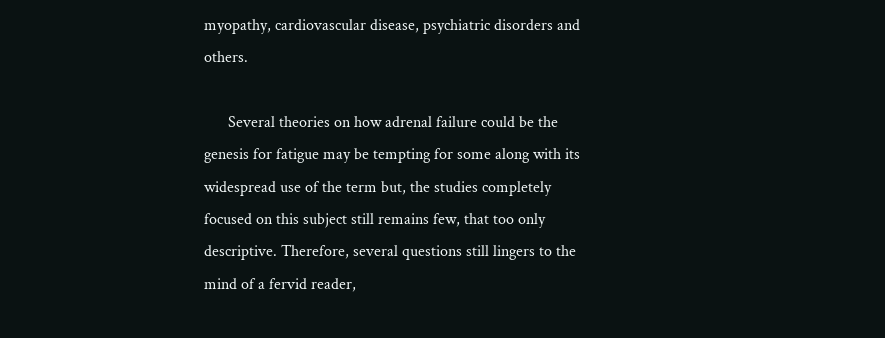myopathy, cardiovascular disease, psychiatric disorders and others.

      Several theories on how adrenal failure could be the genesis for fatigue may be tempting for some along with its widespread use of the term but, the studies completely focused on this subject still remains few, that too only descriptive. Therefore, several questions still lingers to the mind of a fervid reader,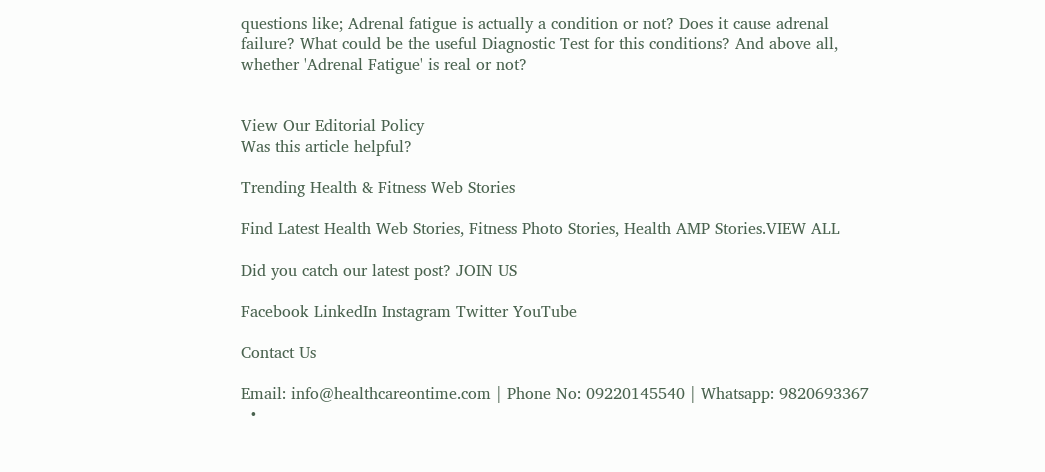questions like; Adrenal fatigue is actually a condition or not? Does it cause adrenal failure? What could be the useful Diagnostic Test for this conditions? And above all, whether 'Adrenal Fatigue' is real or not?


View Our Editorial Policy
Was this article helpful?

Trending Health & Fitness Web Stories

Find Latest Health Web Stories, Fitness Photo Stories, Health AMP Stories.VIEW ALL

Did you catch our latest post? JOIN US

Facebook LinkedIn Instagram Twitter YouTube

Contact Us

Email: info@healthcareontime.com | Phone No: 09220145540 | Whatsapp: 9820693367
  •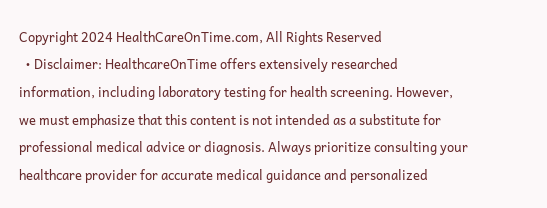Copyright 2024 HealthCareOnTime.com, All Rights Reserved
  • Disclaimer: HealthcareOnTime offers extensively researched information, including laboratory testing for health screening. However, we must emphasize that this content is not intended as a substitute for professional medical advice or diagnosis. Always prioritize consulting your healthcare provider for accurate medical guidance and personalized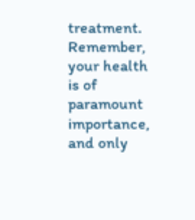treatment. Remember, your health is of paramount importance, and only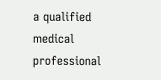a qualified medical professional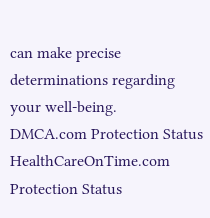can make precise determinations regarding your well-being.
DMCA.com Protection Status HealthCareOnTime.com Protection Status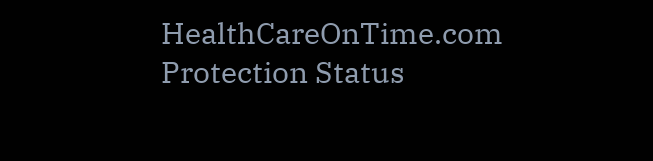HealthCareOnTime.com Protection Status